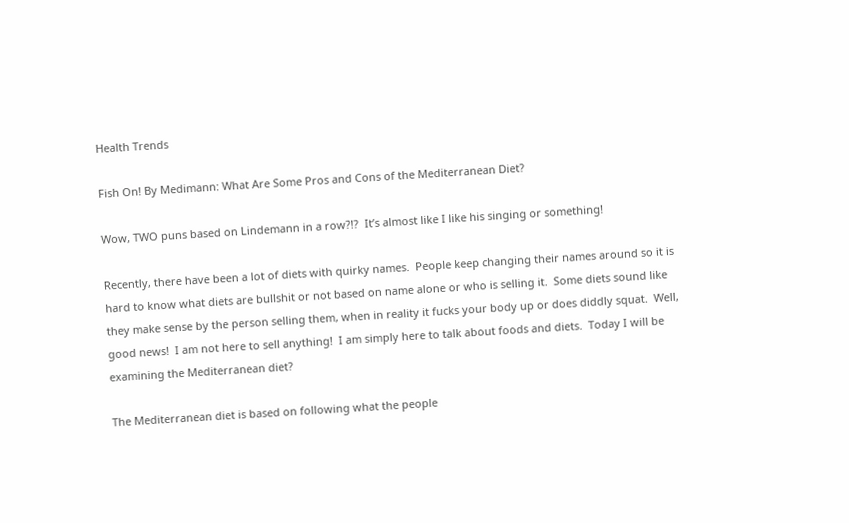Health Trends

Fish On! By Medimann: What Are Some Pros and Cons of the Mediterranean Diet?

Wow, TWO puns based on Lindemann in a row?!?  It’s almost like I like his singing or something!

Recently, there have been a lot of diets with quirky names.  People keep changing their names around so it is hard to know what diets are bullshit or not based on name alone or who is selling it.  Some diets sound like they make sense by the person selling them, when in reality it fucks your body up or does diddly squat.  Well, good news!  I am not here to sell anything!  I am simply here to talk about foods and diets.  Today I will be examining the Mediterranean diet?

The Mediterranean diet is based on following what the people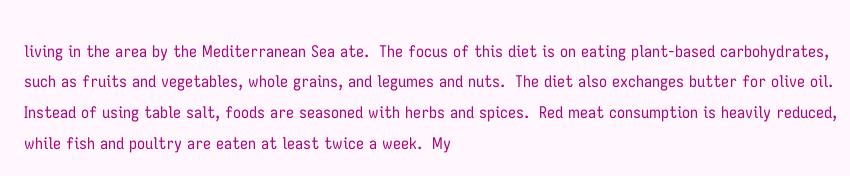living in the area by the Mediterranean Sea ate.  The focus of this diet is on eating plant-based carbohydrates, such as fruits and vegetables, whole grains, and legumes and nuts.  The diet also exchanges butter for olive oil.  Instead of using table salt, foods are seasoned with herbs and spices.  Red meat consumption is heavily reduced, while fish and poultry are eaten at least twice a week.  My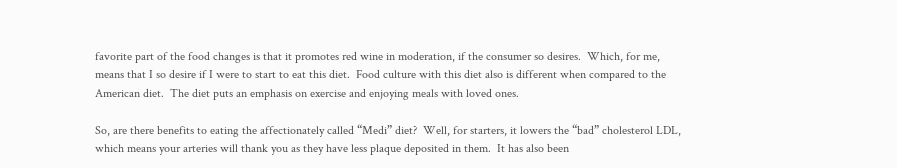favorite part of the food changes is that it promotes red wine in moderation, if the consumer so desires.  Which, for me, means that I so desire if I were to start to eat this diet.  Food culture with this diet also is different when compared to the American diet.  The diet puts an emphasis on exercise and enjoying meals with loved ones.

So, are there benefits to eating the affectionately called “Medi” diet?  Well, for starters, it lowers the “bad” cholesterol LDL, which means your arteries will thank you as they have less plaque deposited in them.  It has also been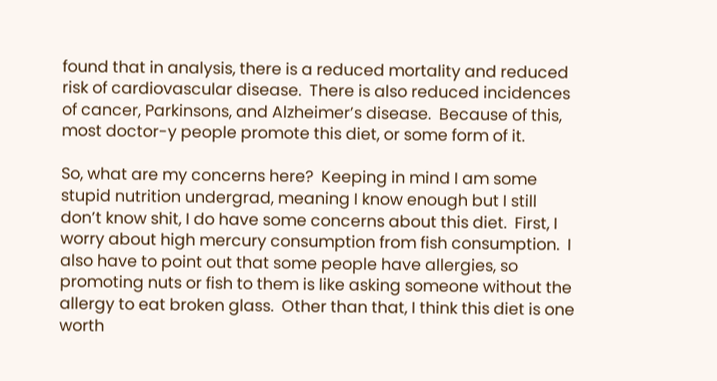found that in analysis, there is a reduced mortality and reduced risk of cardiovascular disease.  There is also reduced incidences of cancer, Parkinsons, and Alzheimer’s disease.  Because of this, most doctor-y people promote this diet, or some form of it.

So, what are my concerns here?  Keeping in mind I am some stupid nutrition undergrad, meaning I know enough but I still don’t know shit, I do have some concerns about this diet.  First, I worry about high mercury consumption from fish consumption.  I also have to point out that some people have allergies, so promoting nuts or fish to them is like asking someone without the allergy to eat broken glass.  Other than that, I think this diet is one worth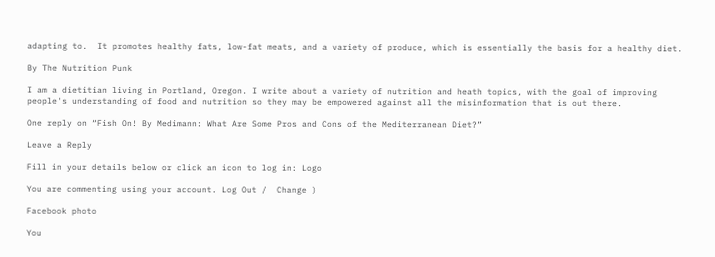adapting to.  It promotes healthy fats, low-fat meats, and a variety of produce, which is essentially the basis for a healthy diet.

By The Nutrition Punk

I am a dietitian living in Portland, Oregon. I write about a variety of nutrition and heath topics, with the goal of improving people's understanding of food and nutrition so they may be empowered against all the misinformation that is out there.

One reply on “Fish On! By Medimann: What Are Some Pros and Cons of the Mediterranean Diet?”

Leave a Reply

Fill in your details below or click an icon to log in: Logo

You are commenting using your account. Log Out /  Change )

Facebook photo

You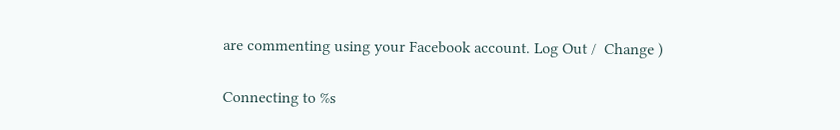are commenting using your Facebook account. Log Out /  Change )

Connecting to %s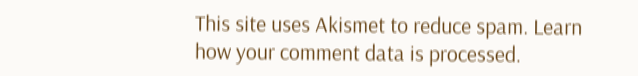This site uses Akismet to reduce spam. Learn how your comment data is processed.